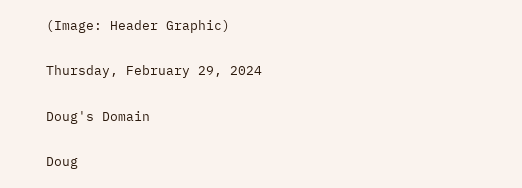(Image: Header Graphic)

Thursday, February 29, 2024

Doug's Domain

Doug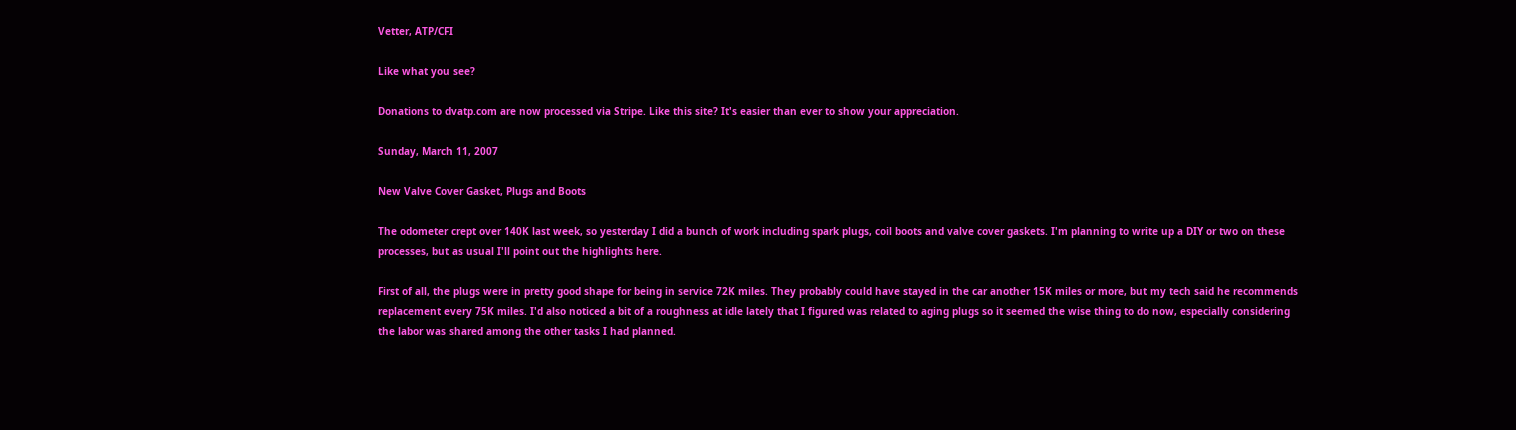Vetter, ATP/CFI

Like what you see?

Donations to dvatp.com are now processed via Stripe. Like this site? It's easier than ever to show your appreciation.

Sunday, March 11, 2007

New Valve Cover Gasket, Plugs and Boots

The odometer crept over 140K last week, so yesterday I did a bunch of work including spark plugs, coil boots and valve cover gaskets. I'm planning to write up a DIY or two on these processes, but as usual I'll point out the highlights here.

First of all, the plugs were in pretty good shape for being in service 72K miles. They probably could have stayed in the car another 15K miles or more, but my tech said he recommends replacement every 75K miles. I'd also noticed a bit of a roughness at idle lately that I figured was related to aging plugs so it seemed the wise thing to do now, especially considering the labor was shared among the other tasks I had planned.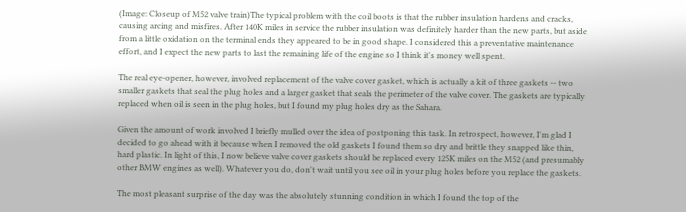(Image: Closeup of M52 valve train)The typical problem with the coil boots is that the rubber insulation hardens and cracks, causing arcing and misfires. After 140K miles in service the rubber insulation was definitely harder than the new parts, but aside from a little oxidation on the terminal ends they appeared to be in good shape. I considered this a preventative maintenance effort, and I expect the new parts to last the remaining life of the engine so I think it's money well spent.

The real eye-opener, however, involved replacement of the valve cover gasket, which is actually a kit of three gaskets -- two smaller gaskets that seal the plug holes and a larger gasket that seals the perimeter of the valve cover. The gaskets are typically replaced when oil is seen in the plug holes, but I found my plug holes dry as the Sahara.

Given the amount of work involved I briefly mulled over the idea of postponing this task. In retrospect, however, I'm glad I decided to go ahead with it because when I removed the old gaskets I found them so dry and brittle they snapped like thin, hard plastic. In light of this, I now believe valve cover gaskets should be replaced every 125K miles on the M52 (and presumably other BMW engines as well). Whatever you do, don't wait until you see oil in your plug holes before you replace the gaskets.

The most pleasant surprise of the day was the absolutely stunning condition in which I found the top of the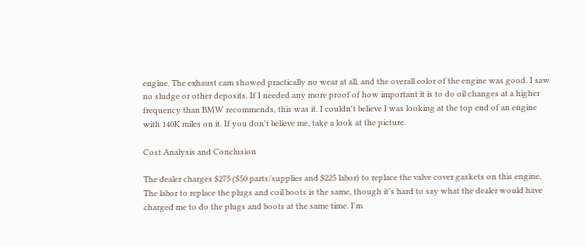engine. The exhaust cam showed practically no wear at all, and the overall color of the engine was good. I saw no sludge or other deposits. If I needed any more proof of how important it is to do oil changes at a higher frequency than BMW recommends, this was it. I couldn't believe I was looking at the top end of an engine with 140K miles on it. If you don't believe me, take a look at the picture.

Cost Analysis and Conclusion

The dealer charges $275 ($50 parts/supplies and $225 labor) to replace the valve cover gaskets on this engine, The labor to replace the plugs and coil boots is the same, though it's hard to say what the dealer would have charged me to do the plugs and boots at the same time. I'm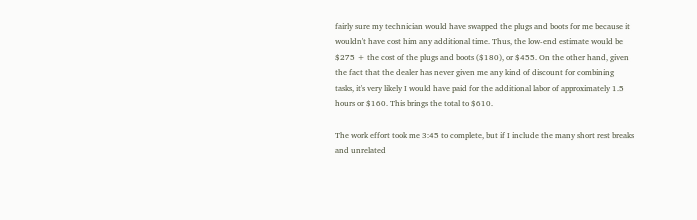fairly sure my technician would have swapped the plugs and boots for me because it wouldn't have cost him any additional time. Thus, the low-end estimate would be $275 + the cost of the plugs and boots ($180), or $455. On the other hand, given the fact that the dealer has never given me any kind of discount for combining tasks, it's very likely I would have paid for the additional labor of approximately 1.5 hours or $160. This brings the total to $610.

The work effort took me 3:45 to complete, but if I include the many short rest breaks and unrelated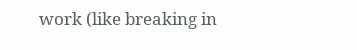work (like breaking in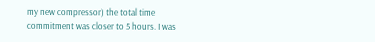my new compressor) the total time commitment was closer to 5 hours. I was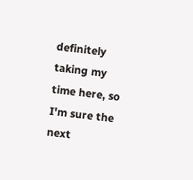definitely taking my time here, so I'm sure the next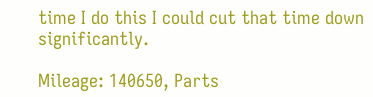time I do this I could cut that time down significantly.

Mileage: 140650, Parts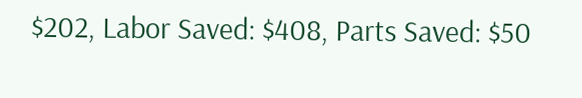$202, Labor Saved: $408, Parts Saved: $50